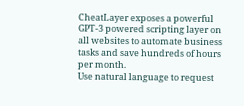CheatLayer exposes a powerful GPT-3 powered scripting layer on all websites to automate business tasks and save hundreds of hours per month.
Use natural language to request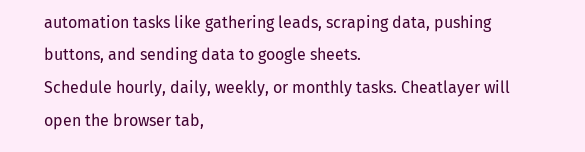automation tasks like gathering leads, scraping data, pushing buttons, and sending data to google sheets.
Schedule hourly, daily, weekly, or monthly tasks. Cheatlayer will open the browser tab,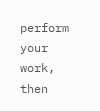perform your work, then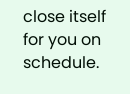close itself for you on schedule.